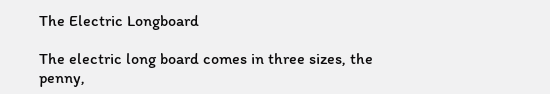The Electric Longboard

The electric long board comes in three sizes, the penny,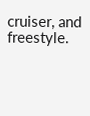cruiser, and freestyle.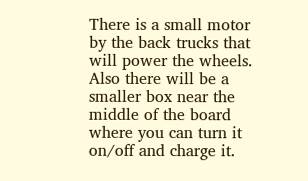There is a small motor by the back trucks that will power the wheels. Also there will be a smaller box near the middle of the board where you can turn it on/off and charge it.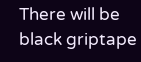There will be black griptape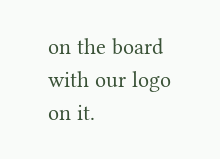on the board with our logo on it.